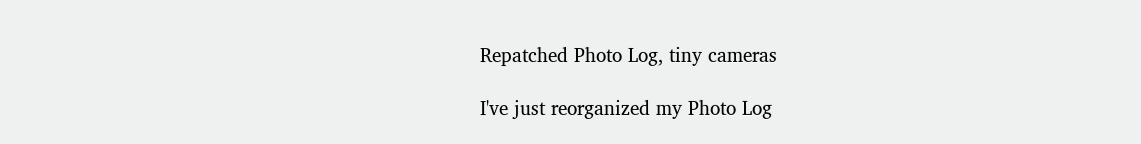Repatched Photo Log, tiny cameras

I've just reorganized my Photo Log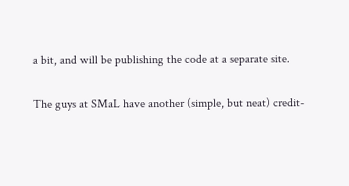a bit, and will be publishing the code at a separate site.

The guys at SMaL have another (simple, but neat) credit-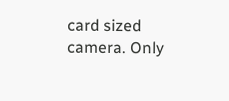card sized camera. Only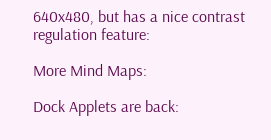640x480, but has a nice contrast regulation feature:

More Mind Maps:

Dock Applets are back: